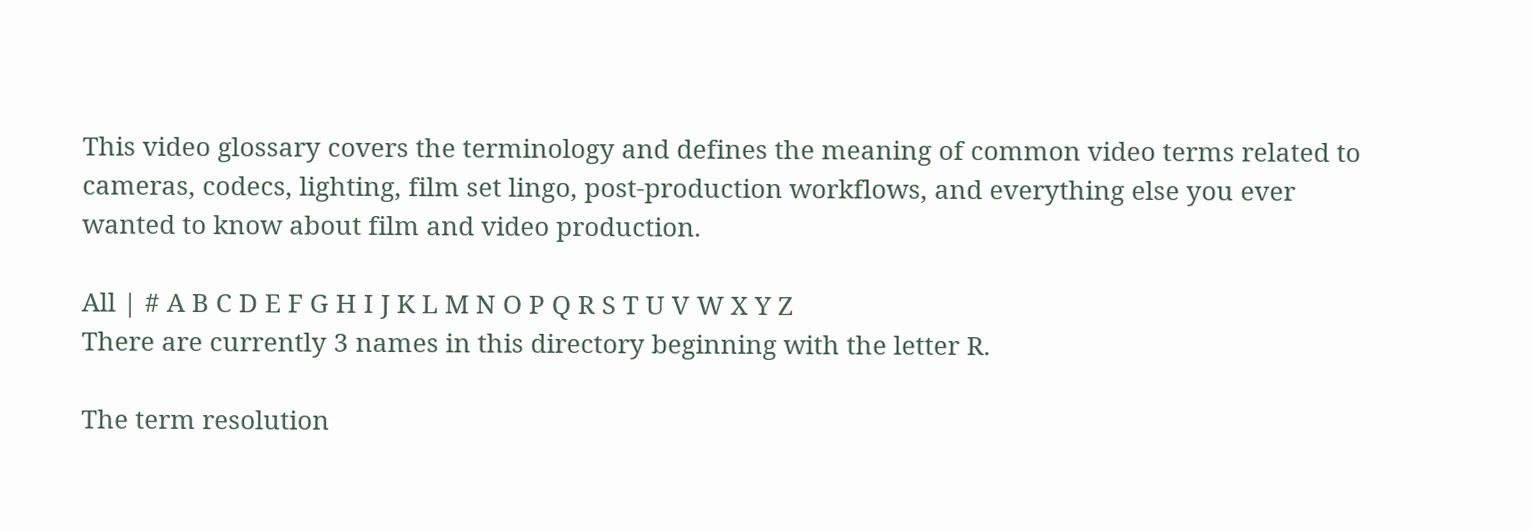This video glossary covers the terminology and defines the meaning of common video terms related to cameras, codecs, lighting, film set lingo, post-production workflows, and everything else you ever wanted to know about film and video production.

All | # A B C D E F G H I J K L M N O P Q R S T U V W X Y Z
There are currently 3 names in this directory beginning with the letter R.

The term resolution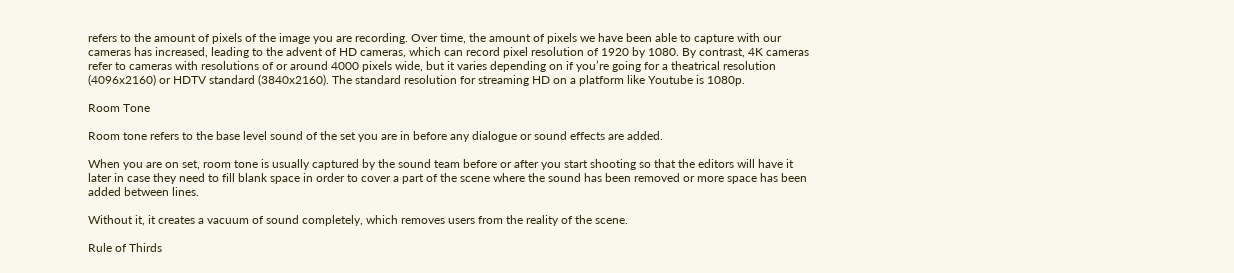refers to the amount of pixels of the image you are recording. Over time, the amount of pixels we have been able to capture with our cameras has increased, leading to the advent of HD cameras, which can record pixel resolution of 1920 by 1080. By contrast, 4K cameras refer to cameras with resolutions of or around 4000 pixels wide, but it varies depending on if you’re going for a theatrical resolution (4096x2160) or HDTV standard (3840x2160). The standard resolution for streaming HD on a platform like Youtube is 1080p.

Room Tone

Room tone refers to the base level sound of the set you are in before any dialogue or sound effects are added.

When you are on set, room tone is usually captured by the sound team before or after you start shooting so that the editors will have it later in case they need to fill blank space in order to cover a part of the scene where the sound has been removed or more space has been added between lines.

Without it, it creates a vacuum of sound completely, which removes users from the reality of the scene.

Rule of Thirds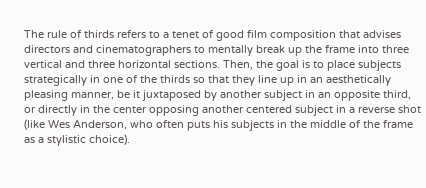The rule of thirds refers to a tenet of good film composition that advises directors and cinematographers to mentally break up the frame into three vertical and three horizontal sections. Then, the goal is to place subjects strategically in one of the thirds so that they line up in an aesthetically pleasing manner, be it juxtaposed by another subject in an opposite third, or directly in the center opposing another centered subject in a reverse shot (like Wes Anderson, who often puts his subjects in the middle of the frame as a stylistic choice).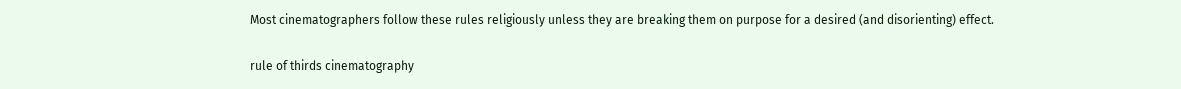Most cinematographers follow these rules religiously unless they are breaking them on purpose for a desired (and disorienting) effect.

rule of thirds cinematography